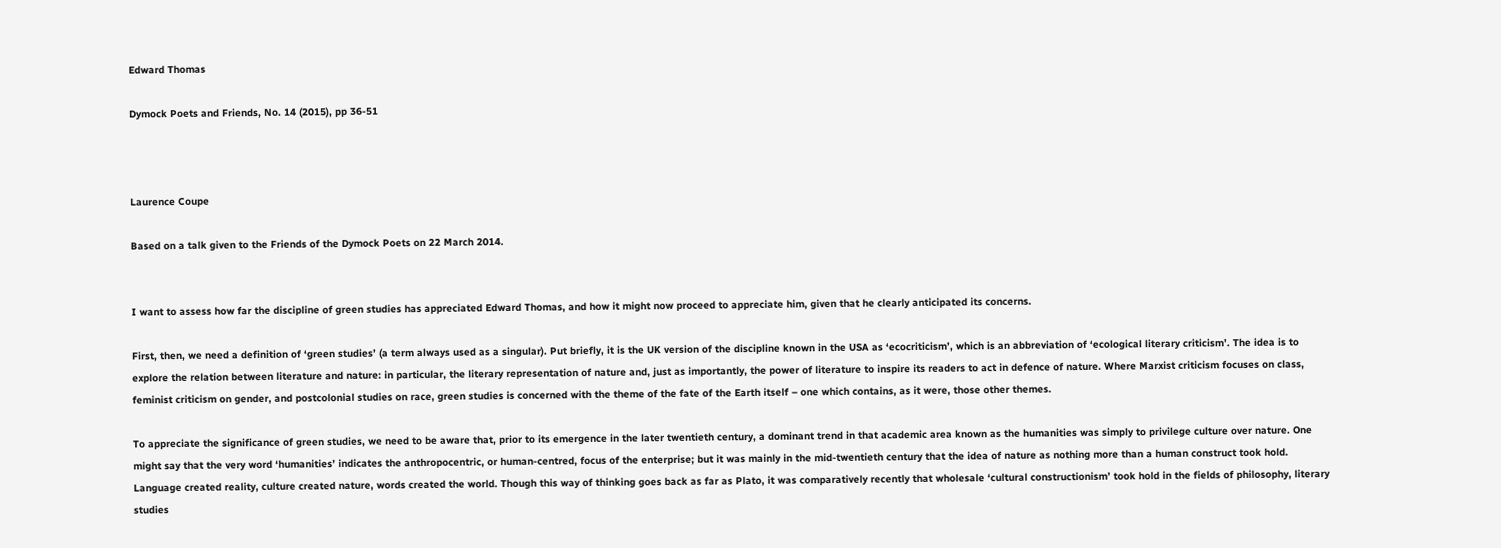Edward Thomas

Dymock Poets and Friends, No. 14 (2015), pp 36-51



Laurence Coupe

Based on a talk given to the Friends of the Dymock Poets on 22 March 2014.


I want to assess how far the discipline of green studies has appreciated Edward Thomas, and how it might now proceed to appreciate him, given that he clearly anticipated its concerns.

First, then, we need a definition of ‘green studies’ (a term always used as a singular). Put briefly, it is the UK version of the discipline known in the USA as ‘ecocriticism’, which is an abbreviation of ‘ecological literary criticism’. The idea is to explore the relation between literature and nature: in particular, the literary representation of nature and, just as importantly, the power of literature to inspire its readers to act in defence of nature. Where Marxist criticism focuses on class, feminist criticism on gender, and postcolonial studies on race, green studies is concerned with the theme of the fate of the Earth itself – one which contains, as it were, those other themes.

To appreciate the significance of green studies, we need to be aware that, prior to its emergence in the later twentieth century, a dominant trend in that academic area known as the humanities was simply to privilege culture over nature. One might say that the very word ‘humanities’ indicates the anthropocentric, or human-centred, focus of the enterprise; but it was mainly in the mid-twentieth century that the idea of nature as nothing more than a human construct took hold. Language created reality, culture created nature, words created the world. Though this way of thinking goes back as far as Plato, it was comparatively recently that wholesale ‘cultural constructionism’ took hold in the fields of philosophy, literary studies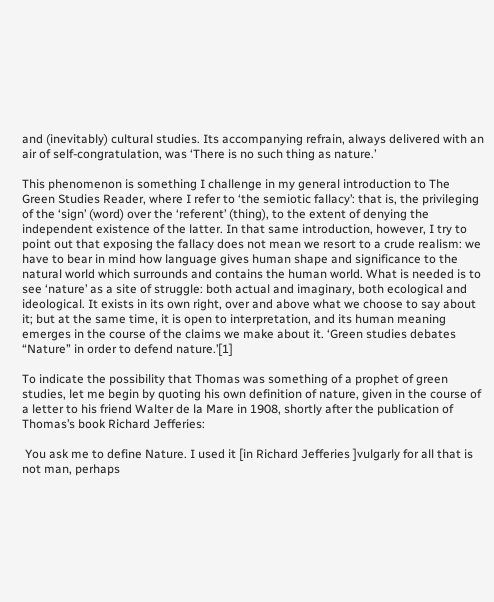and (inevitably) cultural studies. Its accompanying refrain, always delivered with an air of self-congratulation, was ‘There is no such thing as nature.’

This phenomenon is something I challenge in my general introduction to The Green Studies Reader, where I refer to ‘the semiotic fallacy’: that is, the privileging of the ‘sign’ (word) over the ‘referent’ (thing), to the extent of denying the independent existence of the latter. In that same introduction, however, I try to point out that exposing the fallacy does not mean we resort to a crude realism: we have to bear in mind how language gives human shape and significance to the natural world which surrounds and contains the human world. What is needed is to see ‘nature’ as a site of struggle: both actual and imaginary, both ecological and ideological. It exists in its own right, over and above what we choose to say about it; but at the same time, it is open to interpretation, and its human meaning emerges in the course of the claims we make about it. ‘Green studies debates “Nature” in order to defend nature.’[1]

To indicate the possibility that Thomas was something of a prophet of green studies, let me begin by quoting his own definition of nature, given in the course of a letter to his friend Walter de la Mare in 1908, shortly after the publication of Thomas’s book Richard Jefferies:

 You ask me to define Nature. I used it [in Richard Jefferies ]vulgarly for all that is not man, perhaps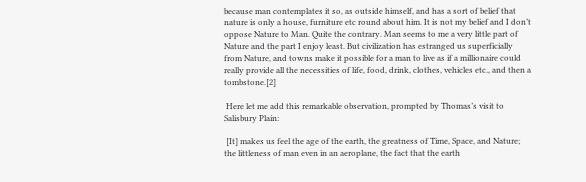because man contemplates it so, as outside himself, and has a sort of belief that nature is only a house, furniture etc round about him. It is not my belief and I don’t oppose Nature to Man. Quite the contrary. Man seems to me a very little part of Nature and the part I enjoy least. But civilization has estranged us superficially from Nature, and towns make it possible for a man to live as if a millionaire could really provide all the necessities of life, food, drink, clothes, vehicles etc., and then a tombstone.[2]

 Here let me add this remarkable observation, prompted by Thomas’s visit to Salisbury Plain:

 [It] makes us feel the age of the earth, the greatness of Time, Space, and Nature; the littleness of man even in an aeroplane, the fact that the earth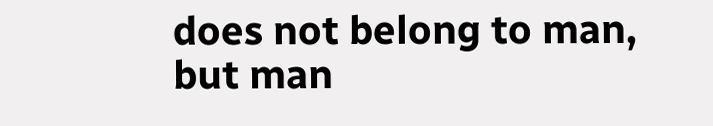does not belong to man, but man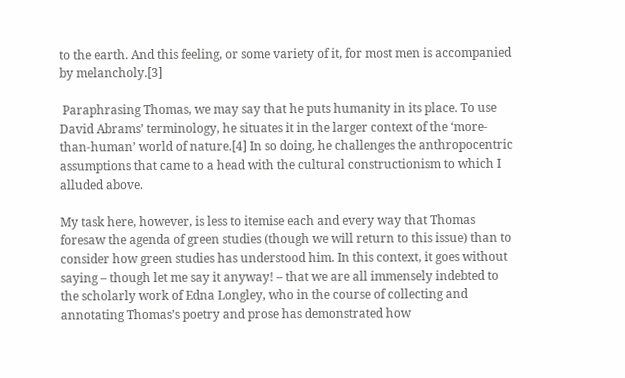to the earth. And this feeling, or some variety of it, for most men is accompanied by melancholy.[3]

 Paraphrasing Thomas, we may say that he puts humanity in its place. To use David Abrams’ terminology, he situates it in the larger context of the ‘more-than-human’ world of nature.[4] In so doing, he challenges the anthropocentric assumptions that came to a head with the cultural constructionism to which I alluded above.

My task here, however, is less to itemise each and every way that Thomas foresaw the agenda of green studies (though we will return to this issue) than to consider how green studies has understood him. In this context, it goes without saying – though let me say it anyway! – that we are all immensely indebted to the scholarly work of Edna Longley, who in the course of collecting and annotating Thomas’s poetry and prose has demonstrated how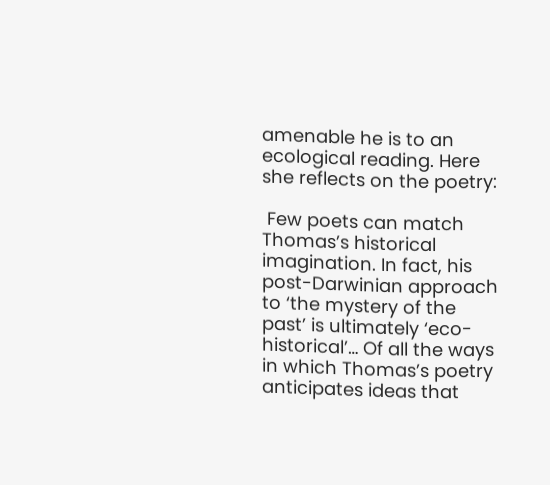amenable he is to an ecological reading. Here she reflects on the poetry:

 Few poets can match Thomas’s historical imagination. In fact, his post-Darwinian approach to ‘the mystery of the past’ is ultimately ‘eco-historical’… Of all the ways in which Thomas’s poetry anticipates ideas that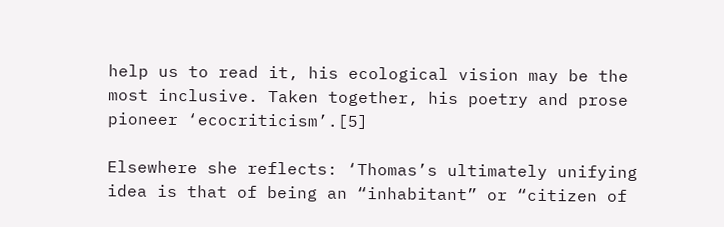help us to read it, his ecological vision may be the most inclusive. Taken together, his poetry and prose pioneer ‘ecocriticism’.[5]

Elsewhere she reflects: ‘Thomas’s ultimately unifying idea is that of being an “inhabitant” or “citizen of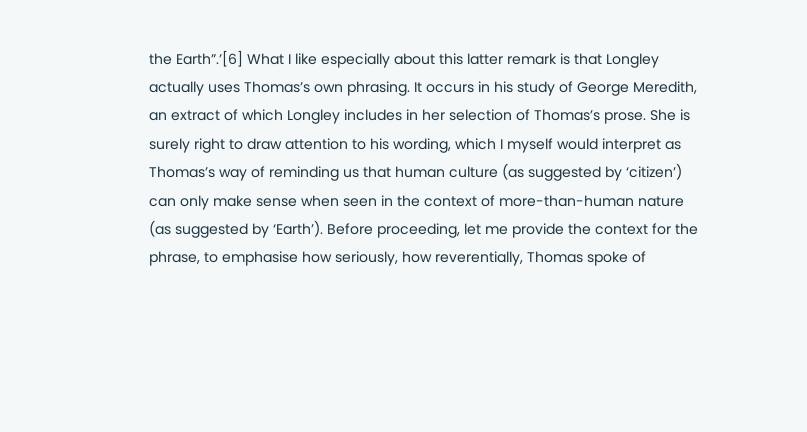the Earth”.’[6] What I like especially about this latter remark is that Longley actually uses Thomas’s own phrasing. It occurs in his study of George Meredith, an extract of which Longley includes in her selection of Thomas’s prose. She is surely right to draw attention to his wording, which I myself would interpret as Thomas’s way of reminding us that human culture (as suggested by ‘citizen’) can only make sense when seen in the context of more-than-human nature (as suggested by ‘Earth’). Before proceeding, let me provide the context for the phrase, to emphasise how seriously, how reverentially, Thomas spoke of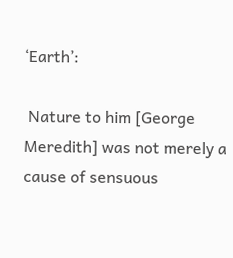‘Earth’:

 Nature to him [George Meredith] was not merely a cause of sensuous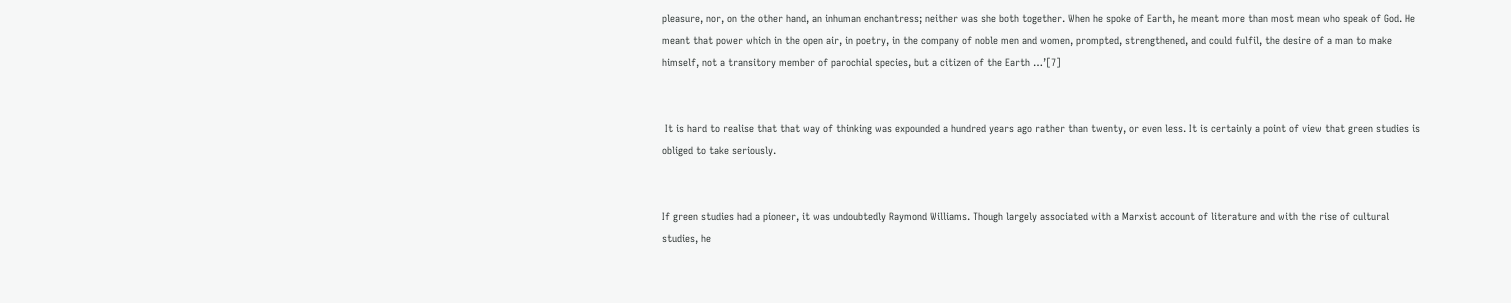pleasure, nor, on the other hand, an inhuman enchantress; neither was she both together. When he spoke of Earth, he meant more than most mean who speak of God. He meant that power which in the open air, in poetry, in the company of noble men and women, prompted, strengthened, and could fulfil, the desire of a man to make himself, not a transitory member of parochial species, but a citizen of the Earth …’[7]


 It is hard to realise that that way of thinking was expounded a hundred years ago rather than twenty, or even less. It is certainly a point of view that green studies is obliged to take seriously.


If green studies had a pioneer, it was undoubtedly Raymond Williams. Though largely associated with a Marxist account of literature and with the rise of cultural studies, he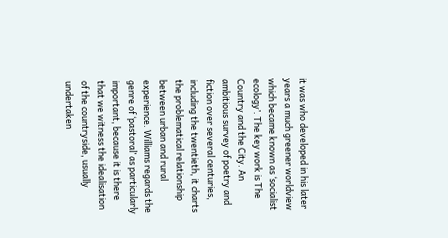it was who developed in his later years a much greener worldview which became known as ‘socialist ecology’. The key work is The Country and the City. An ambitious survey of poetry and fiction over several centuries, including the twentieth, it charts the problematical relationship between urban and rural experience. Williams regards the genre of ‘pastoral’ as particularly important, because it is there that we witness the idealisation of the countryside, usually undertaken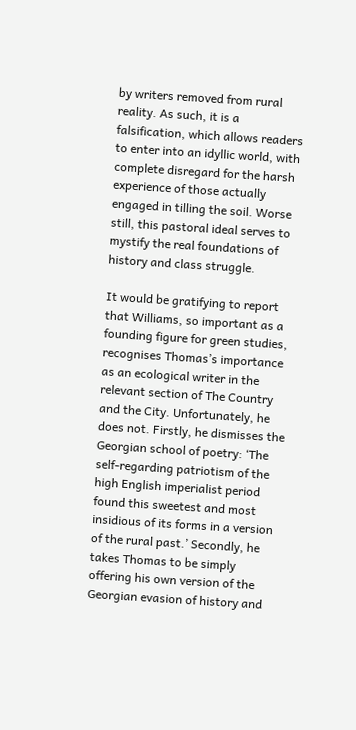by writers removed from rural reality. As such, it is a falsification, which allows readers to enter into an idyllic world, with complete disregard for the harsh experience of those actually engaged in tilling the soil. Worse still, this pastoral ideal serves to mystify the real foundations of history and class struggle.

It would be gratifying to report that Williams, so important as a founding figure for green studies, recognises Thomas’s importance as an ecological writer in the relevant section of The Country and the City. Unfortunately, he does not. Firstly, he dismisses the Georgian school of poetry: ‘The self-regarding patriotism of the high English imperialist period found this sweetest and most insidious of its forms in a version of the rural past.’ Secondly, he takes Thomas to be simply offering his own version of the Georgian evasion of history and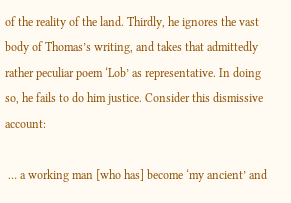of the reality of the land. Thirdly, he ignores the vast body of Thomas’s writing, and takes that admittedly rather peculiar poem ‘Lob’ as representative. In doing so, he fails to do him justice. Consider this dismissive account:

 … a working man [who has] become ‘my ancient’ and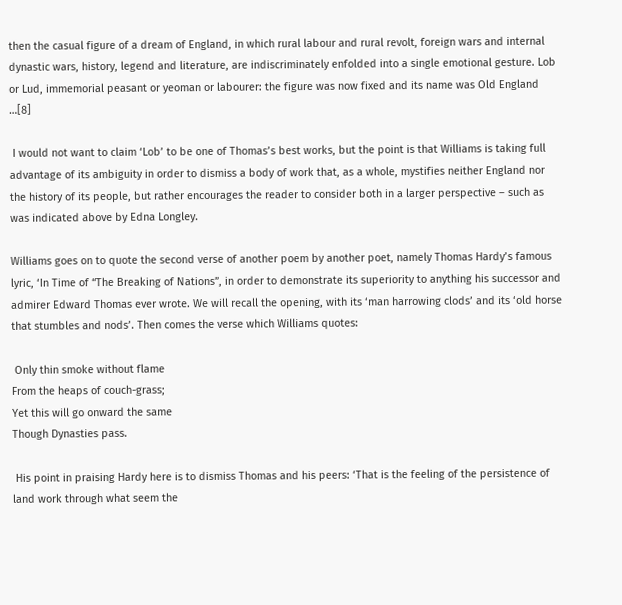then the casual figure of a dream of England, in which rural labour and rural revolt, foreign wars and internal dynastic wars, history, legend and literature, are indiscriminately enfolded into a single emotional gesture. Lob or Lud, immemorial peasant or yeoman or labourer: the figure was now fixed and its name was Old England …[8]

 I would not want to claim ‘Lob’ to be one of Thomas’s best works, but the point is that Williams is taking full advantage of its ambiguity in order to dismiss a body of work that, as a whole, mystifies neither England nor the history of its people, but rather encourages the reader to consider both in a larger perspective – such as was indicated above by Edna Longley.

Williams goes on to quote the second verse of another poem by another poet, namely Thomas Hardy’s famous lyric, ‘In Time of “The Breaking of Nations”, in order to demonstrate its superiority to anything his successor and admirer Edward Thomas ever wrote. We will recall the opening, with its ‘man harrowing clods’ and its ‘old horse that stumbles and nods’. Then comes the verse which Williams quotes:

 Only thin smoke without flame
From the heaps of couch-grass;
Yet this will go onward the same
Though Dynasties pass.

 His point in praising Hardy here is to dismiss Thomas and his peers: ‘That is the feeling of the persistence of land work through what seem the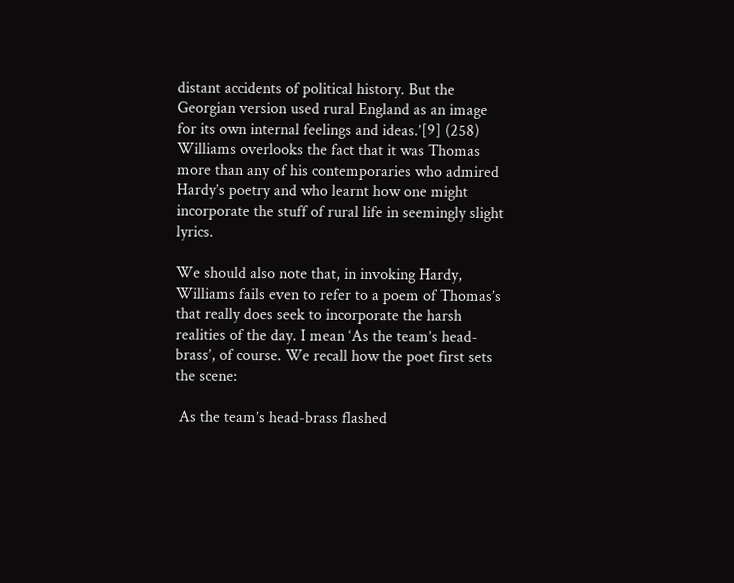distant accidents of political history. But the Georgian version used rural England as an image for its own internal feelings and ideas.’[9] (258) Williams overlooks the fact that it was Thomas more than any of his contemporaries who admired Hardy’s poetry and who learnt how one might incorporate the stuff of rural life in seemingly slight lyrics.

We should also note that, in invoking Hardy, Williams fails even to refer to a poem of Thomas’s that really does seek to incorporate the harsh realities of the day. I mean ‘As the team’s head-brass’, of course. We recall how the poet first sets the scene:

 As the team’s head-brass flashed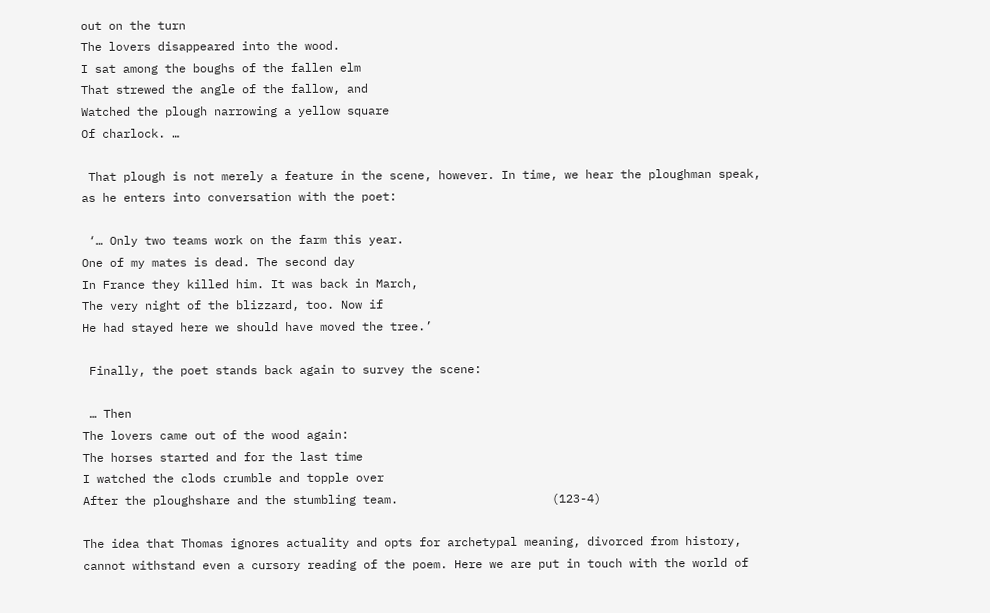out on the turn
The lovers disappeared into the wood.
I sat among the boughs of the fallen elm
That strewed the angle of the fallow, and
Watched the plough narrowing a yellow square
Of charlock. …

 That plough is not merely a feature in the scene, however. In time, we hear the ploughman speak, as he enters into conversation with the poet:

 ‘… Only two teams work on the farm this year.
One of my mates is dead. The second day
In France they killed him. It was back in March,
The very night of the blizzard, too. Now if
He had stayed here we should have moved the tree.’

 Finally, the poet stands back again to survey the scene:

 … Then
The lovers came out of the wood again:
The horses started and for the last time
I watched the clods crumble and topple over
After the ploughshare and the stumbling team.                      (123-4)

The idea that Thomas ignores actuality and opts for archetypal meaning, divorced from history, cannot withstand even a cursory reading of the poem. Here we are put in touch with the world of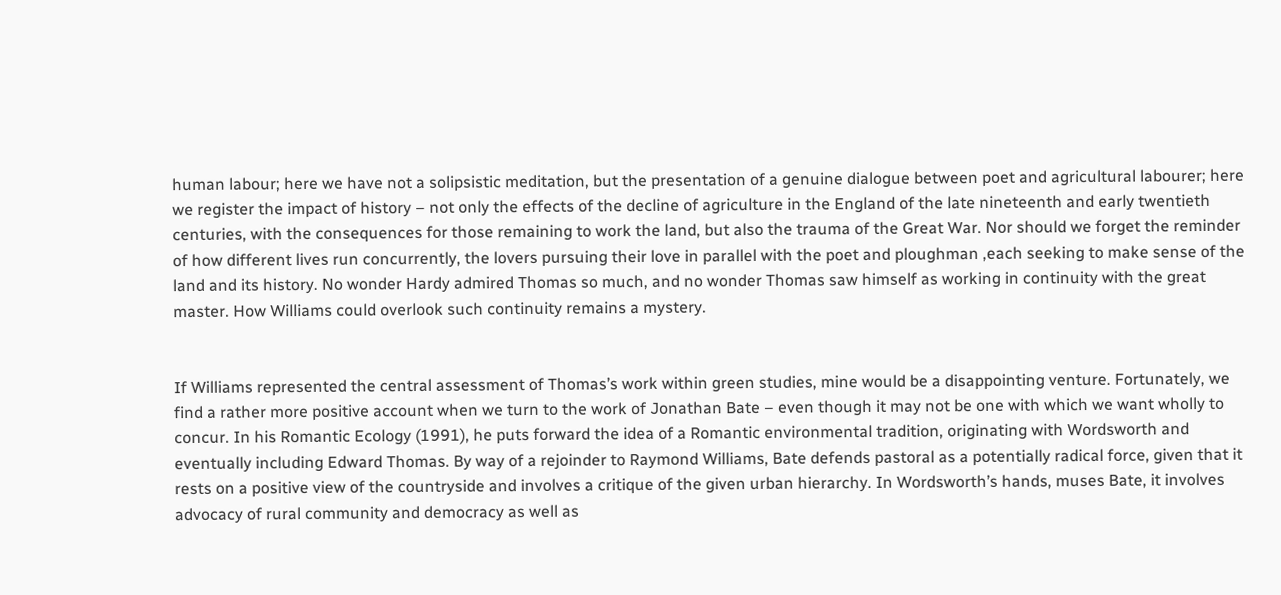human labour; here we have not a solipsistic meditation, but the presentation of a genuine dialogue between poet and agricultural labourer; here we register the impact of history – not only the effects of the decline of agriculture in the England of the late nineteenth and early twentieth centuries, with the consequences for those remaining to work the land, but also the trauma of the Great War. Nor should we forget the reminder of how different lives run concurrently, the lovers pursuing their love in parallel with the poet and ploughman ,each seeking to make sense of the land and its history. No wonder Hardy admired Thomas so much, and no wonder Thomas saw himself as working in continuity with the great master. How Williams could overlook such continuity remains a mystery.


If Williams represented the central assessment of Thomas’s work within green studies, mine would be a disappointing venture. Fortunately, we find a rather more positive account when we turn to the work of Jonathan Bate – even though it may not be one with which we want wholly to concur. In his Romantic Ecology (1991), he puts forward the idea of a Romantic environmental tradition, originating with Wordsworth and eventually including Edward Thomas. By way of a rejoinder to Raymond Williams, Bate defends pastoral as a potentially radical force, given that it rests on a positive view of the countryside and involves a critique of the given urban hierarchy. In Wordsworth’s hands, muses Bate, it involves advocacy of rural community and democracy as well as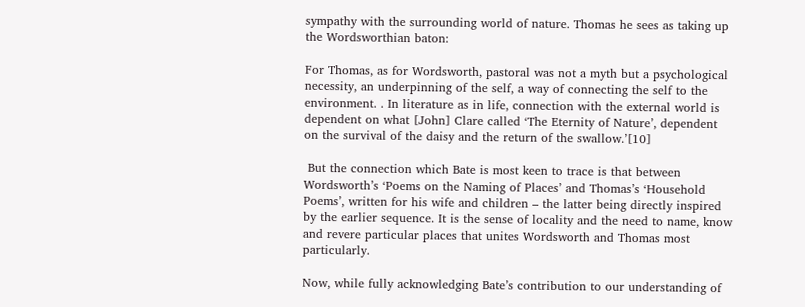sympathy with the surrounding world of nature. Thomas he sees as taking up the Wordsworthian baton:

For Thomas, as for Wordsworth, pastoral was not a myth but a psychological necessity, an underpinning of the self, a way of connecting the self to the environment. . In literature as in life, connection with the external world is dependent on what [John] Clare called ‘The Eternity of Nature’, dependent on the survival of the daisy and the return of the swallow.’[10]

 But the connection which Bate is most keen to trace is that between Wordsworth’s ‘Poems on the Naming of Places’ and Thomas’s ‘Household Poems’, written for his wife and children – the latter being directly inspired by the earlier sequence. It is the sense of locality and the need to name, know and revere particular places that unites Wordsworth and Thomas most particularly.

Now, while fully acknowledging Bate’s contribution to our understanding of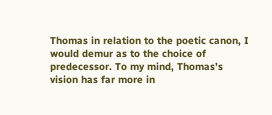Thomas in relation to the poetic canon, I would demur as to the choice of predecessor. To my mind, Thomas’s vision has far more in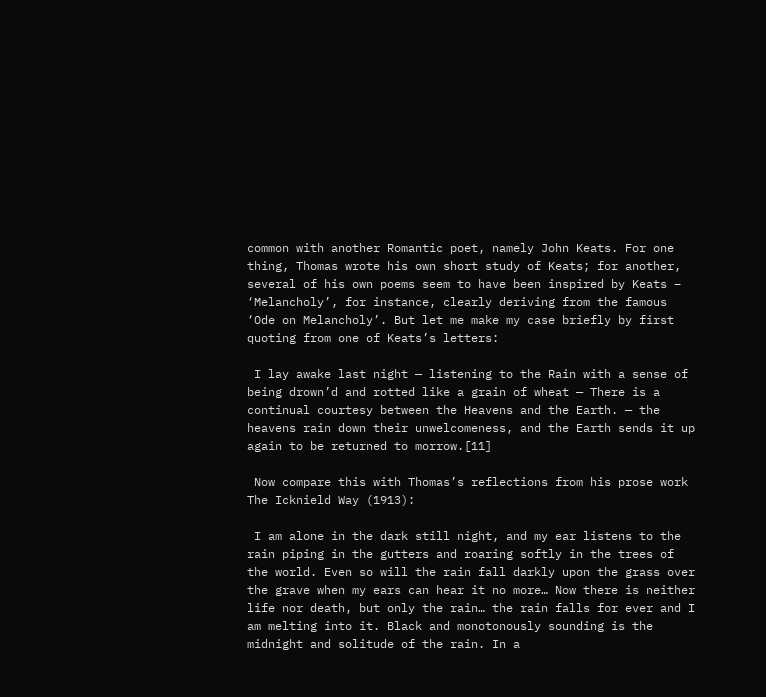common with another Romantic poet, namely John Keats. For one thing, Thomas wrote his own short study of Keats; for another, several of his own poems seem to have been inspired by Keats – ‘Melancholy’, for instance, clearly deriving from the famous ‘Ode on Melancholy’. But let me make my case briefly by first quoting from one of Keats’s letters:

 I lay awake last night — listening to the Rain with a sense of being drown’d and rotted like a grain of wheat — There is a continual courtesy between the Heavens and the Earth. — the heavens rain down their unwelcomeness, and the Earth sends it up again to be returned to morrow.[11]

 Now compare this with Thomas’s reflections from his prose work The Icknield Way (1913):

 I am alone in the dark still night, and my ear listens to the rain piping in the gutters and roaring softly in the trees of the world. Even so will the rain fall darkly upon the grass over the grave when my ears can hear it no more… Now there is neither life nor death, but only the rain… the rain falls for ever and I am melting into it. Black and monotonously sounding is the midnight and solitude of the rain. In a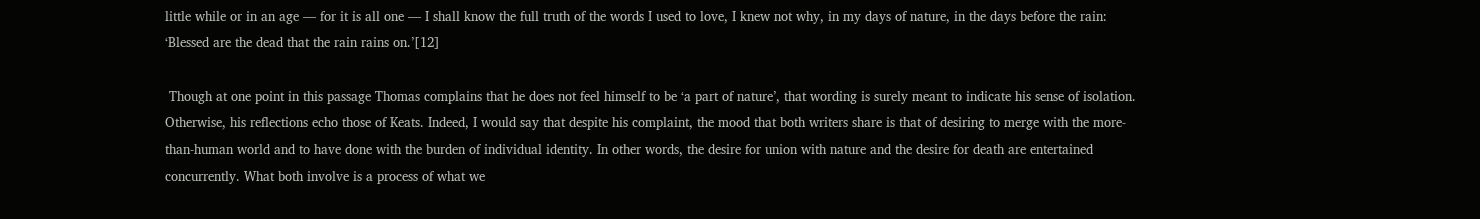little while or in an age — for it is all one — I shall know the full truth of the words I used to love, I knew not why, in my days of nature, in the days before the rain: ‘Blessed are the dead that the rain rains on.’[12]

 Though at one point in this passage Thomas complains that he does not feel himself to be ‘a part of nature’, that wording is surely meant to indicate his sense of isolation. Otherwise, his reflections echo those of Keats. Indeed, I would say that despite his complaint, the mood that both writers share is that of desiring to merge with the more-than-human world and to have done with the burden of individual identity. In other words, the desire for union with nature and the desire for death are entertained concurrently. What both involve is a process of what we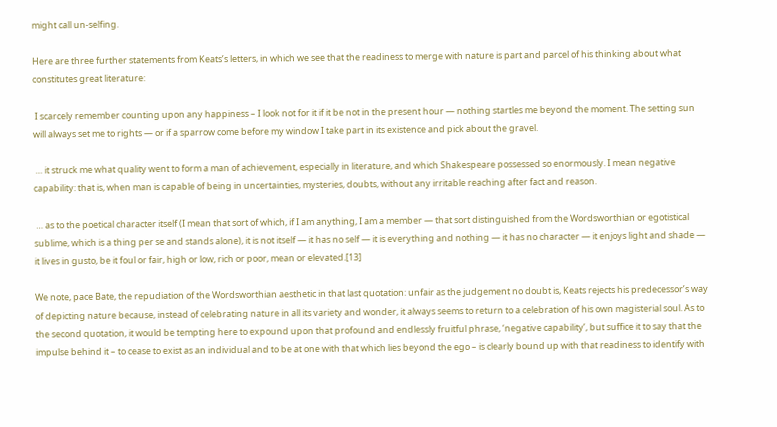might call un-selfing.

Here are three further statements from Keats’s letters, in which we see that the readiness to merge with nature is part and parcel of his thinking about what constitutes great literature:

 I scarcely remember counting upon any happiness – I look not for it if it be not in the present hour — nothing startles me beyond the moment. The setting sun will always set me to rights — or if a sparrow come before my window I take part in its existence and pick about the gravel.

 … it struck me what quality went to form a man of achievement, especially in literature, and which Shakespeare possessed so enormously. I mean negative capability: that is, when man is capable of being in uncertainties, mysteries, doubts, without any irritable reaching after fact and reason.

 … as to the poetical character itself (I mean that sort of which, if I am anything, I am a member — that sort distinguished from the Wordsworthian or egotistical sublime, which is a thing per se and stands alone), it is not itself — it has no self — it is everything and nothing — it has no character — it enjoys light and shade — it lives in gusto, be it foul or fair, high or low, rich or poor, mean or elevated.[13]

We note, pace Bate, the repudiation of the Wordsworthian aesthetic in that last quotation: unfair as the judgement no doubt is, Keats rejects his predecessor’s way of depicting nature because, instead of celebrating nature in all its variety and wonder, it always seems to return to a celebration of his own magisterial soul. As to the second quotation, it would be tempting here to expound upon that profound and endlessly fruitful phrase, ‘negative capability’, but suffice it to say that the impulse behind it – to cease to exist as an individual and to be at one with that which lies beyond the ego – is clearly bound up with that readiness to identify with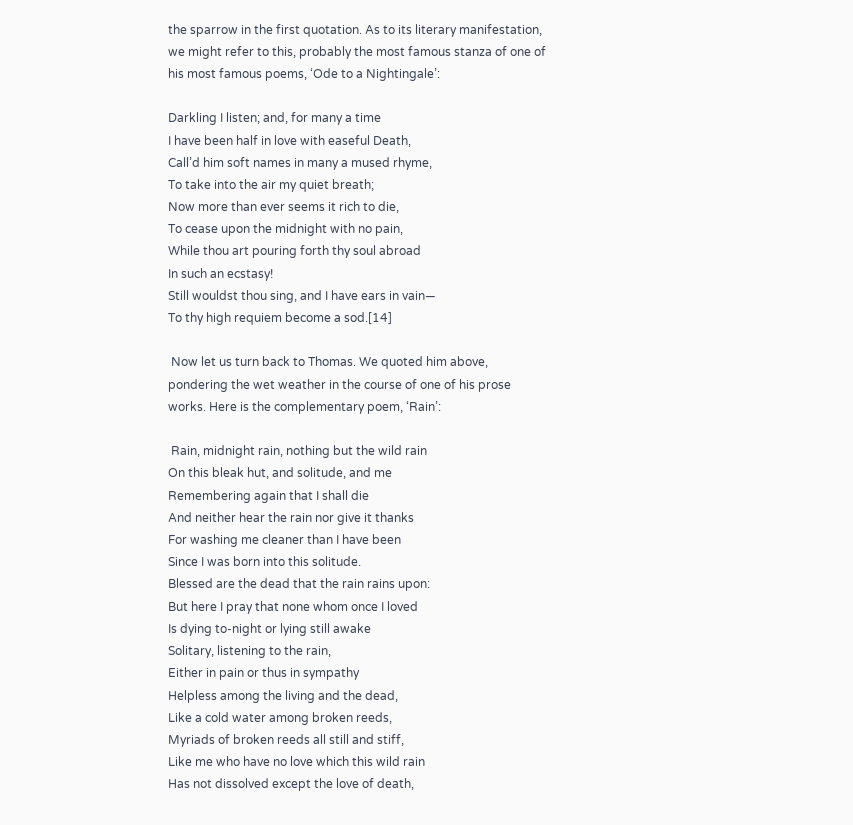the sparrow in the first quotation. As to its literary manifestation, we might refer to this, probably the most famous stanza of one of his most famous poems, ‘Ode to a Nightingale’:

Darkling I listen; and, for many a time
I have been half in love with easeful Death,
Call’d him soft names in many a mused rhyme,
To take into the air my quiet breath;
Now more than ever seems it rich to die,
To cease upon the midnight with no pain,
While thou art pouring forth thy soul abroad
In such an ecstasy!
Still wouldst thou sing, and I have ears in vain—
To thy high requiem become a sod.[14]

 Now let us turn back to Thomas. We quoted him above, pondering the wet weather in the course of one of his prose works. Here is the complementary poem, ‘Rain’:

 Rain, midnight rain, nothing but the wild rain
On this bleak hut, and solitude, and me
Remembering again that I shall die
And neither hear the rain nor give it thanks
For washing me cleaner than I have been
Since I was born into this solitude.
Blessed are the dead that the rain rains upon:
But here I pray that none whom once I loved
Is dying to-night or lying still awake
Solitary, listening to the rain,
Either in pain or thus in sympathy
Helpless among the living and the dead,
Like a cold water among broken reeds,
Myriads of broken reeds all still and stiff,
Like me who have no love which this wild rain
Has not dissolved except the love of death,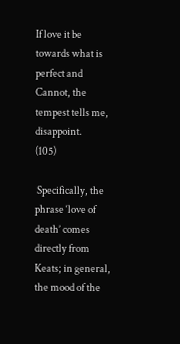If love it be towards what is perfect and
Cannot, the tempest tells me, disappoint.        (105)

 Specifically, the phrase ‘love of death’ comes directly from Keats; in general, the mood of the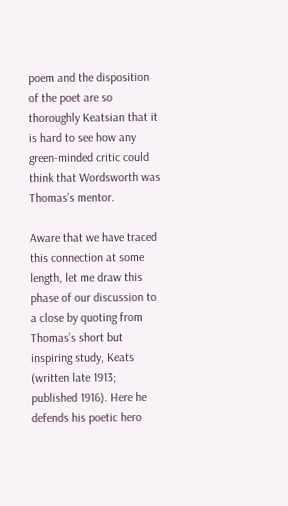poem and the disposition of the poet are so thoroughly Keatsian that it is hard to see how any green-minded critic could think that Wordsworth was Thomas’s mentor.

Aware that we have traced this connection at some length, let me draw this phase of our discussion to a close by quoting from Thomas’s short but inspiring study, Keats (written late 1913; published 1916). Here he defends his poetic hero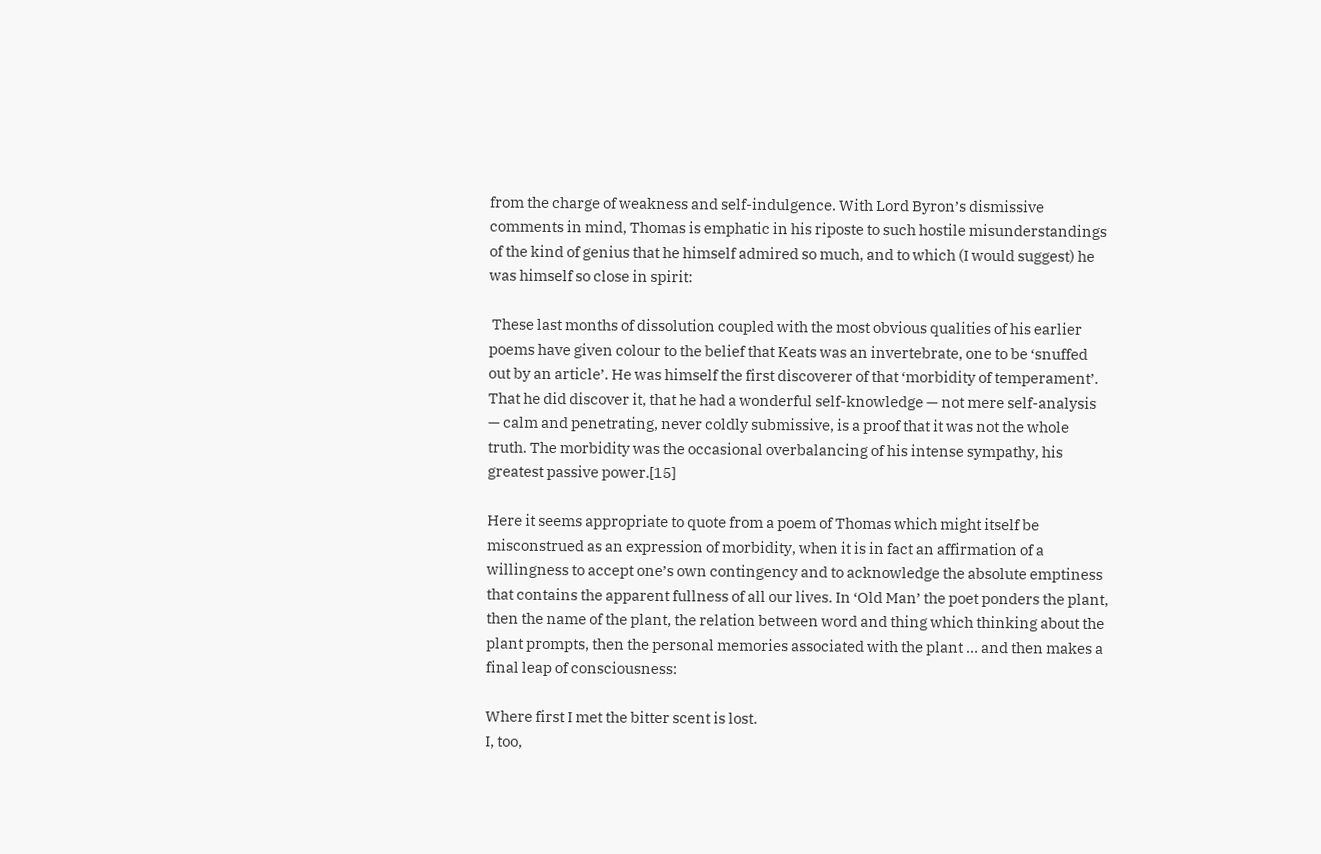from the charge of weakness and self-indulgence. With Lord Byron’s dismissive comments in mind, Thomas is emphatic in his riposte to such hostile misunderstandings of the kind of genius that he himself admired so much, and to which (I would suggest) he was himself so close in spirit:

 These last months of dissolution coupled with the most obvious qualities of his earlier poems have given colour to the belief that Keats was an invertebrate, one to be ‘snuffed out by an article’. He was himself the first discoverer of that ‘morbidity of temperament’. That he did discover it, that he had a wonderful self-knowledge — not mere self-analysis — calm and penetrating, never coldly submissive, is a proof that it was not the whole truth. The morbidity was the occasional overbalancing of his intense sympathy, his greatest passive power.[15]

Here it seems appropriate to quote from a poem of Thomas which might itself be misconstrued as an expression of morbidity, when it is in fact an affirmation of a willingness to accept one’s own contingency and to acknowledge the absolute emptiness that contains the apparent fullness of all our lives. In ‘Old Man’ the poet ponders the plant, then the name of the plant, the relation between word and thing which thinking about the plant prompts, then the personal memories associated with the plant … and then makes a final leap of consciousness:

Where first I met the bitter scent is lost.
I, too,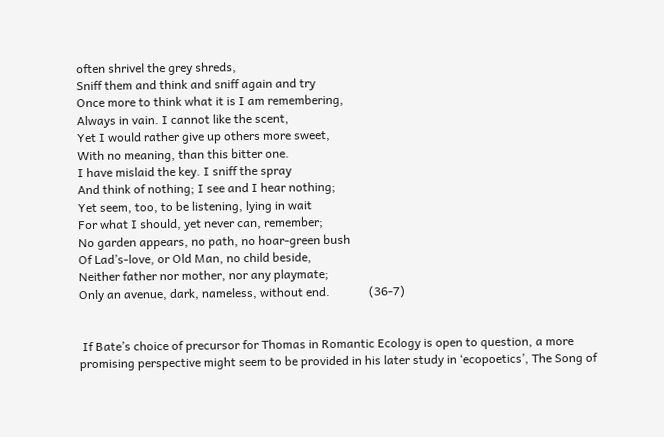often shrivel the grey shreds,
Sniff them and think and sniff again and try
Once more to think what it is I am remembering,
Always in vain. I cannot like the scent,
Yet I would rather give up others more sweet,
With no meaning, than this bitter one.
I have mislaid the key. I sniff the spray
And think of nothing; I see and I hear nothing;
Yet seem, too, to be listening, lying in wait
For what I should, yet never can, remember;
No garden appears, no path, no hoar-green bush
Of Lad’s-love, or Old Man, no child beside,
Neither father nor mother, nor any playmate;
Only an avenue, dark, nameless, without end.             (36-7)


 If Bate’s choice of precursor for Thomas in Romantic Ecology is open to question, a more promising perspective might seem to be provided in his later study in ‘ecopoetics’, The Song of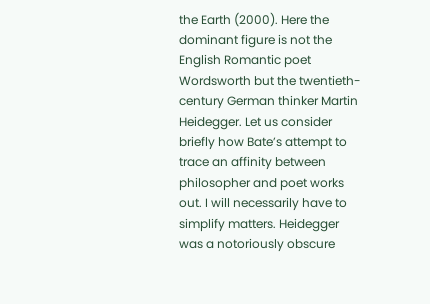the Earth (2000). Here the dominant figure is not the English Romantic poet Wordsworth but the twentieth-century German thinker Martin Heidegger. Let us consider briefly how Bate’s attempt to trace an affinity between philosopher and poet works out. I will necessarily have to simplify matters. Heidegger was a notoriously obscure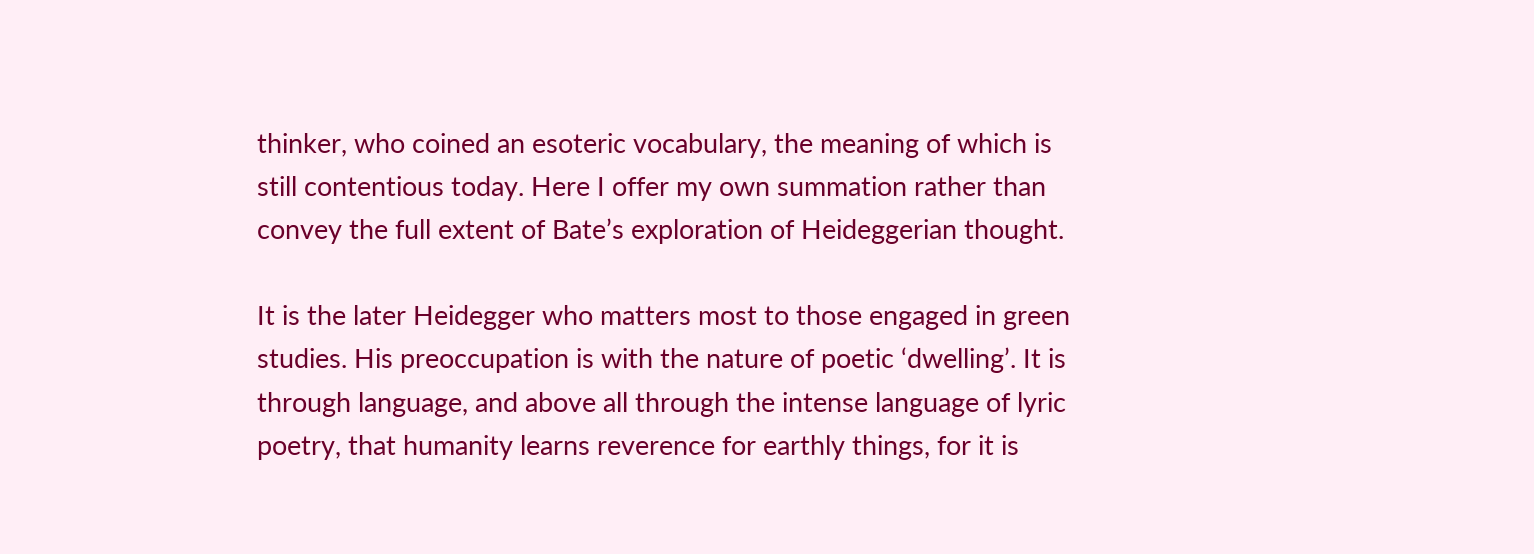thinker, who coined an esoteric vocabulary, the meaning of which is still contentious today. Here I offer my own summation rather than convey the full extent of Bate’s exploration of Heideggerian thought.

It is the later Heidegger who matters most to those engaged in green studies. His preoccupation is with the nature of poetic ‘dwelling’. It is through language, and above all through the intense language of lyric poetry, that humanity learns reverence for earthly things, for it is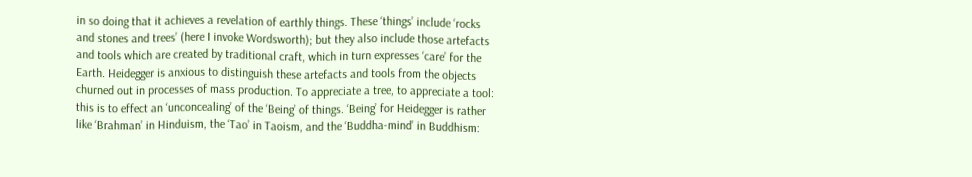in so doing that it achieves a revelation of earthly things. These ‘things’ include ‘rocks and stones and trees’ (here I invoke Wordsworth); but they also include those artefacts and tools which are created by traditional craft, which in turn expresses ‘care’ for the Earth. Heidegger is anxious to distinguish these artefacts and tools from the objects churned out in processes of mass production. To appreciate a tree, to appreciate a tool: this is to effect an ‘unconcealing’ of the ‘Being’ of things. ‘Being’ for Heidegger is rather like ‘Brahman’ in Hinduism, the ‘Tao’ in Taoism, and the ‘Buddha-mind’ in Buddhism: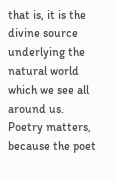that is, it is the divine source underlying the natural world which we see all around us. Poetry matters, because the poet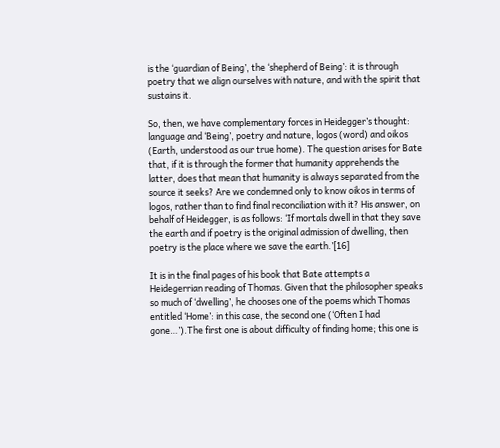is the ‘guardian of Being’, the ‘shepherd of Being’: it is through poetry that we align ourselves with nature, and with the spirit that sustains it.

So, then, we have complementary forces in Heidegger’s thought: language and ‘Being’, poetry and nature, logos (word) and oikos (Earth, understood as our true home). The question arises for Bate that, if it is through the former that humanity apprehends the latter, does that mean that humanity is always separated from the source it seeks? Are we condemned only to know oikos in terms of logos, rather than to find final reconciliation with it? His answer, on behalf of Heidegger, is as follows: ‘If mortals dwell in that they save the earth and if poetry is the original admission of dwelling, then poetry is the place where we save the earth.’[16]

It is in the final pages of his book that Bate attempts a Heidegerrian reading of Thomas. Given that the philosopher speaks so much of ‘dwelling’, he chooses one of the poems which Thomas entitled ‘Home’: in this case, the second one (‘Often I had gone…’).The first one is about difficulty of finding home; this one is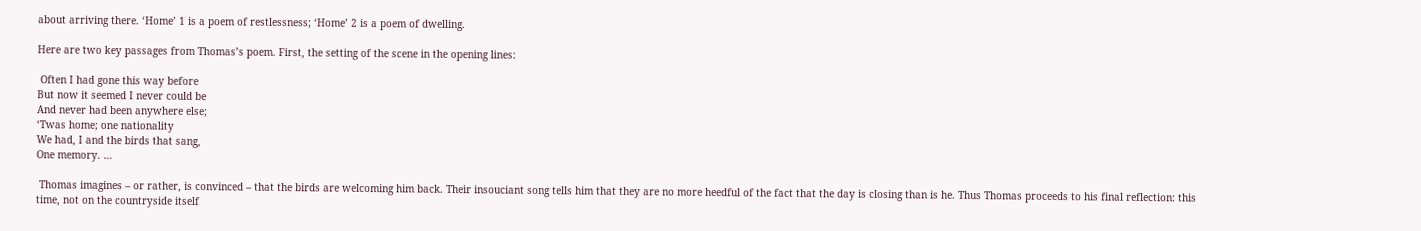about arriving there. ‘Home’ 1 is a poem of restlessness; ‘Home’ 2 is a poem of dwelling.

Here are two key passages from Thomas’s poem. First, the setting of the scene in the opening lines:

 Often I had gone this way before
But now it seemed I never could be
And never had been anywhere else;
‘Twas home; one nationality
We had, I and the birds that sang,
One memory. …

 Thomas imagines – or rather, is convinced – that the birds are welcoming him back. Their insouciant song tells him that they are no more heedful of the fact that the day is closing than is he. Thus Thomas proceeds to his final reflection: this time, not on the countryside itself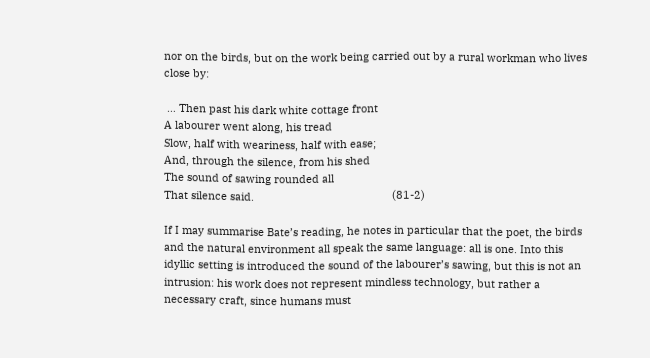nor on the birds, but on the work being carried out by a rural workman who lives close by:

 … Then past his dark white cottage front
A labourer went along, his tread
Slow, half with weariness, half with ease;
And, through the silence, from his shed
The sound of sawing rounded all
That silence said.                                              (81-2)

If I may summarise Bate’s reading, he notes in particular that the poet, the birds and the natural environment all speak the same language: all is one. Into this idyllic setting is introduced the sound of the labourer’s sawing, but this is not an intrusion: his work does not represent mindless technology, but rather a necessary craft, since humans must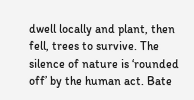dwell locally and plant, then fell, trees to survive. The silence of nature is ‘rounded off’ by the human act. Bate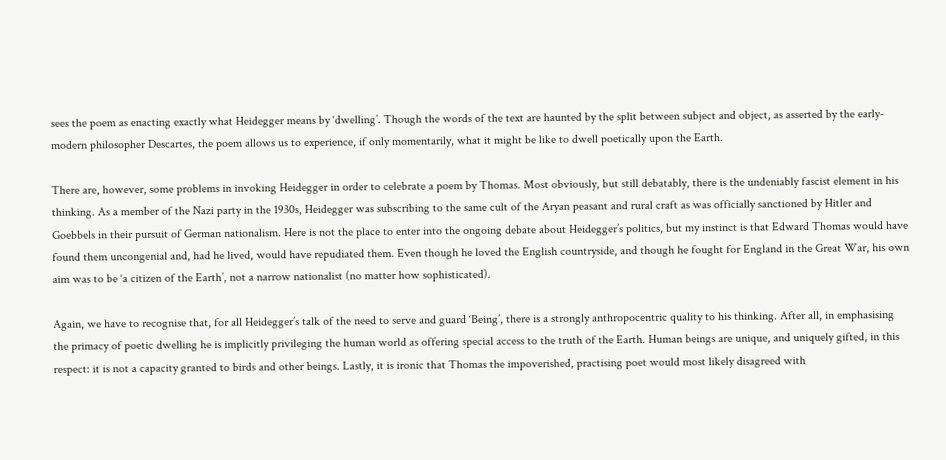sees the poem as enacting exactly what Heidegger means by ‘dwelling’. Though the words of the text are haunted by the split between subject and object, as asserted by the early-modern philosopher Descartes, the poem allows us to experience, if only momentarily, what it might be like to dwell poetically upon the Earth.

There are, however, some problems in invoking Heidegger in order to celebrate a poem by Thomas. Most obviously, but still debatably, there is the undeniably fascist element in his thinking. As a member of the Nazi party in the 1930s, Heidegger was subscribing to the same cult of the Aryan peasant and rural craft as was officially sanctioned by Hitler and Goebbels in their pursuit of German nationalism. Here is not the place to enter into the ongoing debate about Heidegger’s politics, but my instinct is that Edward Thomas would have found them uncongenial and, had he lived, would have repudiated them. Even though he loved the English countryside, and though he fought for England in the Great War, his own aim was to be ‘a citizen of the Earth’, not a narrow nationalist (no matter how sophisticated).

Again, we have to recognise that, for all Heidegger’s talk of the need to serve and guard ‘Being’, there is a strongly anthropocentric quality to his thinking. After all, in emphasising the primacy of poetic dwelling he is implicitly privileging the human world as offering special access to the truth of the Earth. Human beings are unique, and uniquely gifted, in this respect: it is not a capacity granted to birds and other beings. Lastly, it is ironic that Thomas the impoverished, practising poet would most likely disagreed with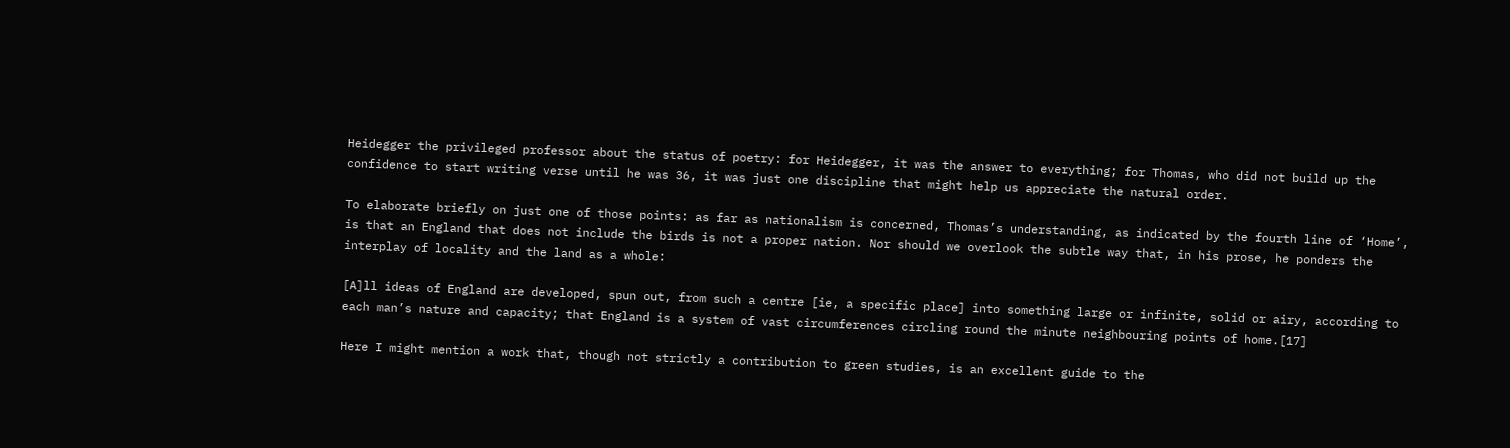Heidegger the privileged professor about the status of poetry: for Heidegger, it was the answer to everything; for Thomas, who did not build up the confidence to start writing verse until he was 36, it was just one discipline that might help us appreciate the natural order.

To elaborate briefly on just one of those points: as far as nationalism is concerned, Thomas’s understanding, as indicated by the fourth line of ‘Home’, is that an England that does not include the birds is not a proper nation. Nor should we overlook the subtle way that, in his prose, he ponders the interplay of locality and the land as a whole:

[A]ll ideas of England are developed, spun out, from such a centre [ie, a specific place] into something large or infinite, solid or airy, according to each man’s nature and capacity; that England is a system of vast circumferences circling round the minute neighbouring points of home.[17]

Here I might mention a work that, though not strictly a contribution to green studies, is an excellent guide to the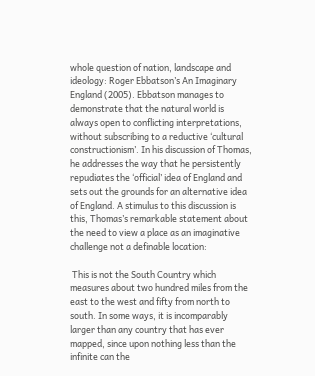whole question of nation, landscape and ideology: Roger Ebbatson’s An Imaginary England (2005). Ebbatson manages to demonstrate that the natural world is always open to conflicting interpretations, without subscribing to a reductive ‘cultural constructionism’. In his discussion of Thomas, he addresses the way that he persistently repudiates the ‘official’ idea of England and sets out the grounds for an alternative idea of England. A stimulus to this discussion is this, Thomas’s remarkable statement about the need to view a place as an imaginative challenge not a definable location:

 This is not the South Country which measures about two hundred miles from the east to the west and fifty from north to south. In some ways, it is incomparably larger than any country that has ever mapped, since upon nothing less than the infinite can the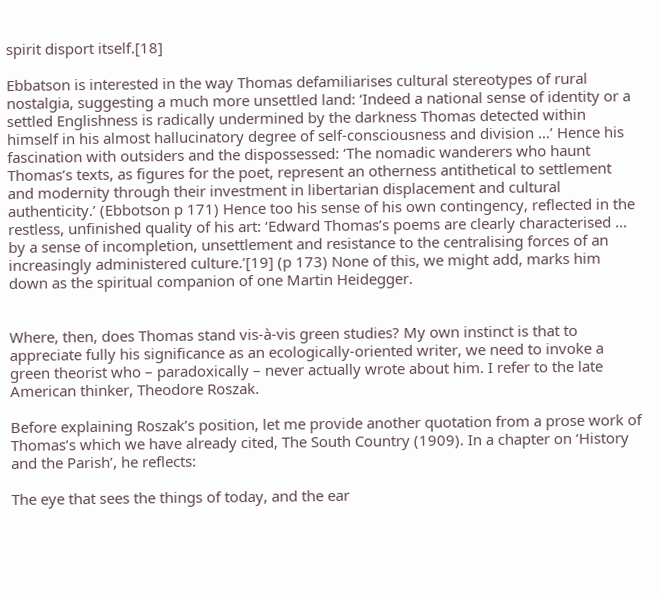spirit disport itself.[18]

Ebbatson is interested in the way Thomas defamiliarises cultural stereotypes of rural nostalgia, suggesting a much more unsettled land: ‘Indeed a national sense of identity or a settled Englishness is radically undermined by the darkness Thomas detected within himself in his almost hallucinatory degree of self-consciousness and division …’ Hence his fascination with outsiders and the dispossessed: ‘The nomadic wanderers who haunt Thomas’s texts, as figures for the poet, represent an otherness antithetical to settlement and modernity through their investment in libertarian displacement and cultural authenticity.’ (Ebbotson p 171) Hence too his sense of his own contingency, reflected in the restless, unfinished quality of his art: ‘Edward Thomas’s poems are clearly characterised … by a sense of incompletion, unsettlement and resistance to the centralising forces of an increasingly administered culture.’[19] (p 173) None of this, we might add, marks him down as the spiritual companion of one Martin Heidegger.


Where, then, does Thomas stand vis-à-vis green studies? My own instinct is that to appreciate fully his significance as an ecologically-oriented writer, we need to invoke a green theorist who – paradoxically – never actually wrote about him. I refer to the late American thinker, Theodore Roszak.

Before explaining Roszak’s position, let me provide another quotation from a prose work of Thomas’s which we have already cited, The South Country (1909). In a chapter on ‘History and the Parish’, he reflects:

The eye that sees the things of today, and the ear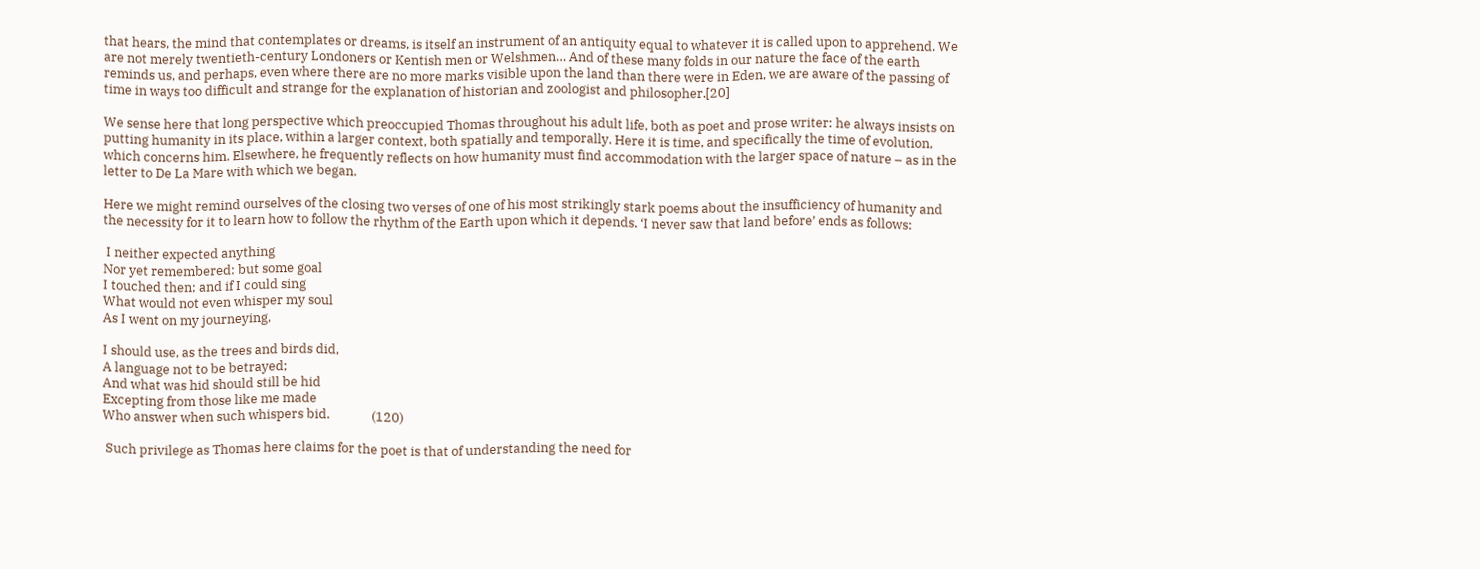that hears, the mind that contemplates or dreams, is itself an instrument of an antiquity equal to whatever it is called upon to apprehend. We are not merely twentieth-century Londoners or Kentish men or Welshmen… And of these many folds in our nature the face of the earth reminds us, and perhaps, even where there are no more marks visible upon the land than there were in Eden, we are aware of the passing of time in ways too difficult and strange for the explanation of historian and zoologist and philosopher.[20]

We sense here that long perspective which preoccupied Thomas throughout his adult life, both as poet and prose writer: he always insists on putting humanity in its place, within a larger context, both spatially and temporally. Here it is time, and specifically the time of evolution, which concerns him. Elsewhere, he frequently reflects on how humanity must find accommodation with the larger space of nature – as in the letter to De La Mare with which we began.

Here we might remind ourselves of the closing two verses of one of his most strikingly stark poems about the insufficiency of humanity and the necessity for it to learn how to follow the rhythm of the Earth upon which it depends. ‘I never saw that land before’ ends as follows:

 I neither expected anything
Nor yet remembered: but some goal
I touched then; and if I could sing
What would not even whisper my soul
As I went on my journeying,

I should use, as the trees and birds did,
A language not to be betrayed;
And what was hid should still be hid
Excepting from those like me made
Who answer when such whispers bid.              (120)

 Such privilege as Thomas here claims for the poet is that of understanding the need for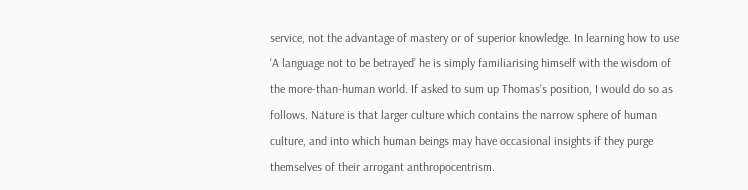service, not the advantage of mastery or of superior knowledge. In learning how to use ‘A language not to be betrayed’ he is simply familiarising himself with the wisdom of the more-than-human world. If asked to sum up Thomas’s position, I would do so as follows. Nature is that larger culture which contains the narrow sphere of human culture, and into which human beings may have occasional insights if they purge themselves of their arrogant anthropocentrism.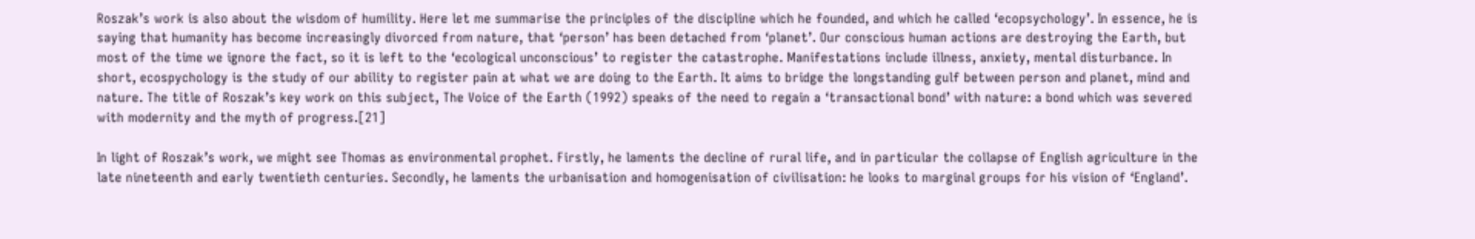Roszak’s work is also about the wisdom of humility. Here let me summarise the principles of the discipline which he founded, and which he called ‘ecopsychology’. In essence, he is saying that humanity has become increasingly divorced from nature, that ‘person’ has been detached from ‘planet’. Our conscious human actions are destroying the Earth, but most of the time we ignore the fact, so it is left to the ‘ecological unconscious’ to register the catastrophe. Manifestations include illness, anxiety, mental disturbance. In short, ecospychology is the study of our ability to register pain at what we are doing to the Earth. It aims to bridge the longstanding gulf between person and planet, mind and nature. The title of Roszak’s key work on this subject, The Voice of the Earth (1992) speaks of the need to regain a ‘transactional bond’ with nature: a bond which was severed with modernity and the myth of progress.[21]

In light of Roszak’s work, we might see Thomas as environmental prophet. Firstly, he laments the decline of rural life, and in particular the collapse of English agriculture in the late nineteenth and early twentieth centuries. Secondly, he laments the urbanisation and homogenisation of civilisation: he looks to marginal groups for his vision of ‘England’.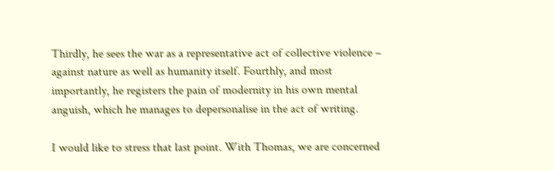Thirdly, he sees the war as a representative act of collective violence – against nature as well as humanity itself. Fourthly, and most importantly, he registers the pain of modernity in his own mental anguish, which he manages to depersonalise in the act of writing.

I would like to stress that last point. With Thomas, we are concerned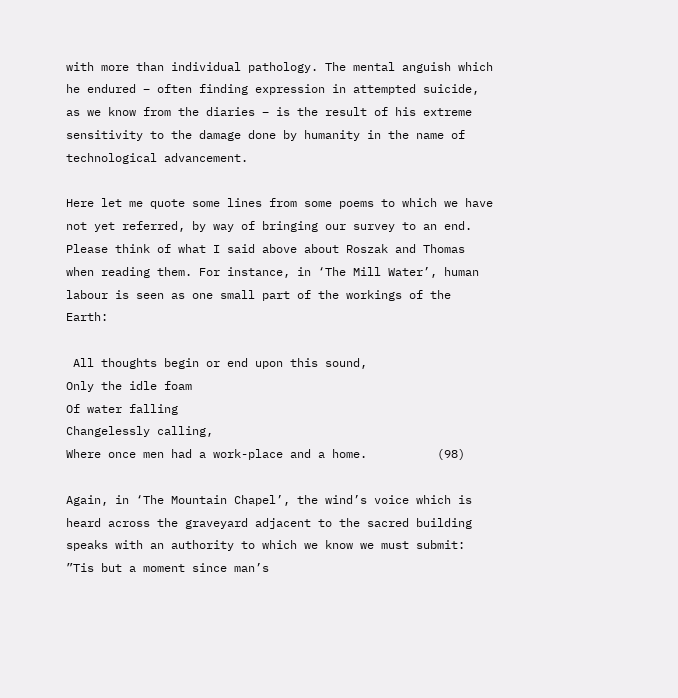with more than individual pathology. The mental anguish which he endured – often finding expression in attempted suicide, as we know from the diaries – is the result of his extreme sensitivity to the damage done by humanity in the name of technological advancement.

Here let me quote some lines from some poems to which we have not yet referred, by way of bringing our survey to an end. Please think of what I said above about Roszak and Thomas when reading them. For instance, in ‘The Mill Water’, human labour is seen as one small part of the workings of the Earth:

 All thoughts begin or end upon this sound,
Only the idle foam
Of water falling
Changelessly calling,
Where once men had a work-place and a home.          (98)

Again, in ‘The Mountain Chapel’, the wind’s voice which is heard across the graveyard adjacent to the sacred building speaks with an authority to which we know we must submit:  ”Tis but a moment since man’s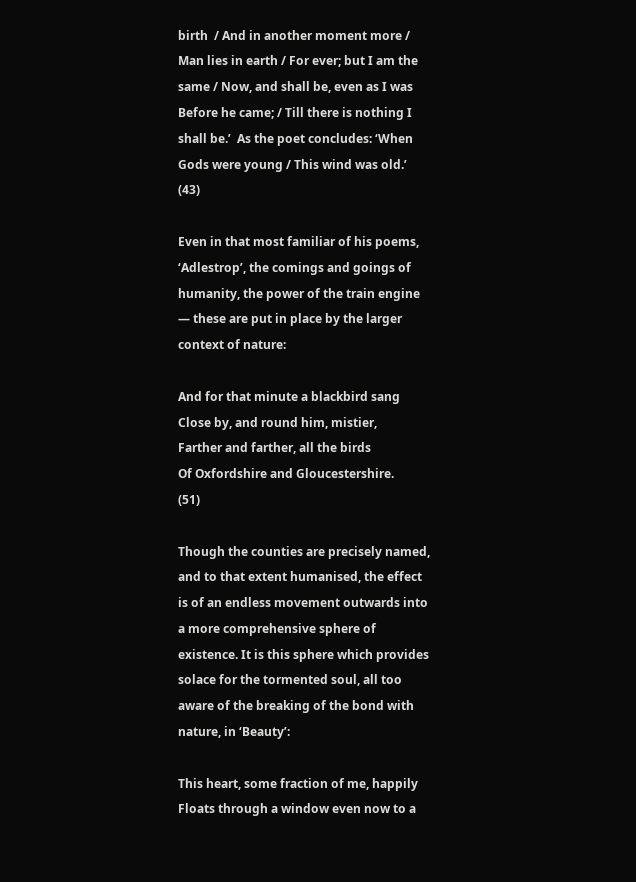birth  / And in another moment more /
Man lies in earth / For ever; but I am the same / Now, and shall be, even as I was
Before he came; / Till there is nothing I shall be.’  As the poet concludes: ‘When Gods were young / This wind was old.’    (43)

Even in that most familiar of his poems, ‘Adlestrop’, the comings and goings of humanity, the power of the train engine — these are put in place by the larger context of nature:

And for that minute a blackbird sang
Close by, and round him, mistier,
Farther and farther, all the birds
Of Oxfordshire and Gloucestershire.                           (51)

Though the counties are precisely named, and to that extent humanised, the effect is of an endless movement outwards into a more comprehensive sphere of existence. It is this sphere which provides solace for the tormented soul, all too aware of the breaking of the bond with nature, in ‘Beauty’:

This heart, some fraction of me, happily
Floats through a window even now to a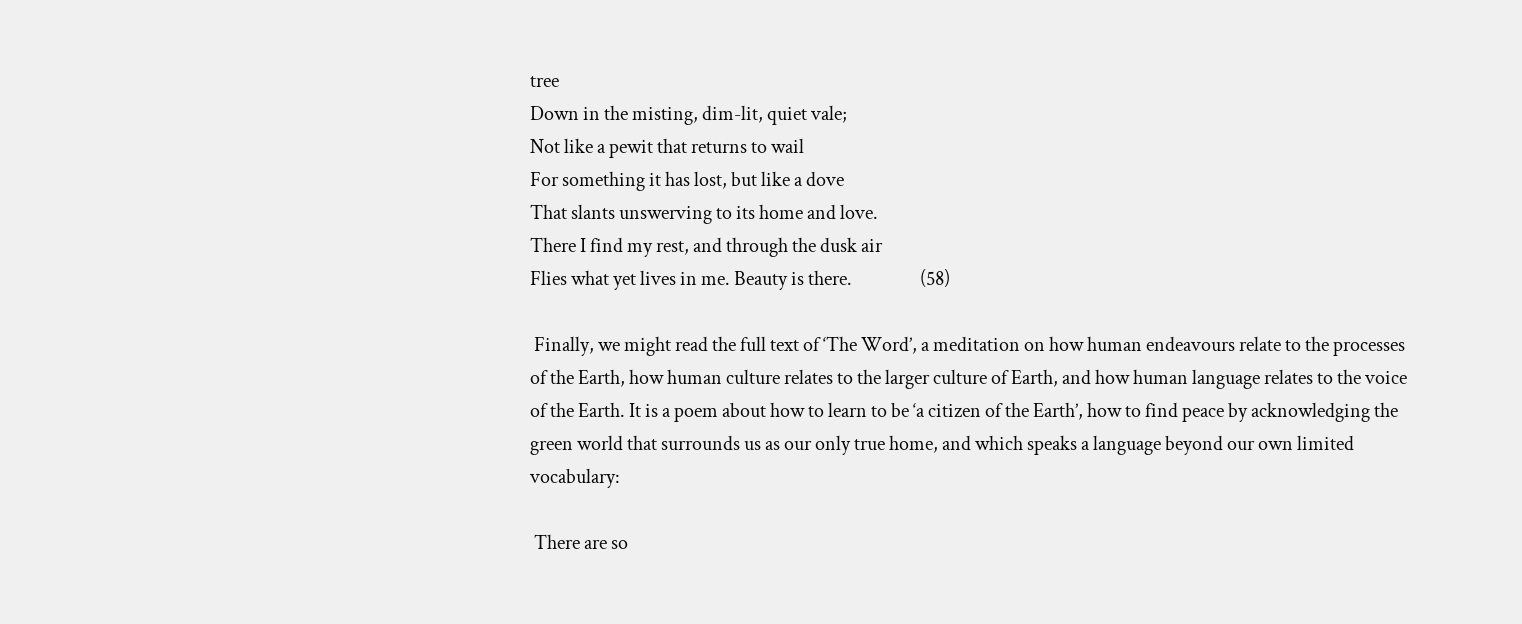tree
Down in the misting, dim-lit, quiet vale;
Not like a pewit that returns to wail
For something it has lost, but like a dove
That slants unswerving to its home and love.
There I find my rest, and through the dusk air
Flies what yet lives in me. Beauty is there.                 (58)

 Finally, we might read the full text of ‘The Word’, a meditation on how human endeavours relate to the processes of the Earth, how human culture relates to the larger culture of Earth, and how human language relates to the voice of the Earth. It is a poem about how to learn to be ‘a citizen of the Earth’, how to find peace by acknowledging the green world that surrounds us as our only true home, and which speaks a language beyond our own limited vocabulary:

 There are so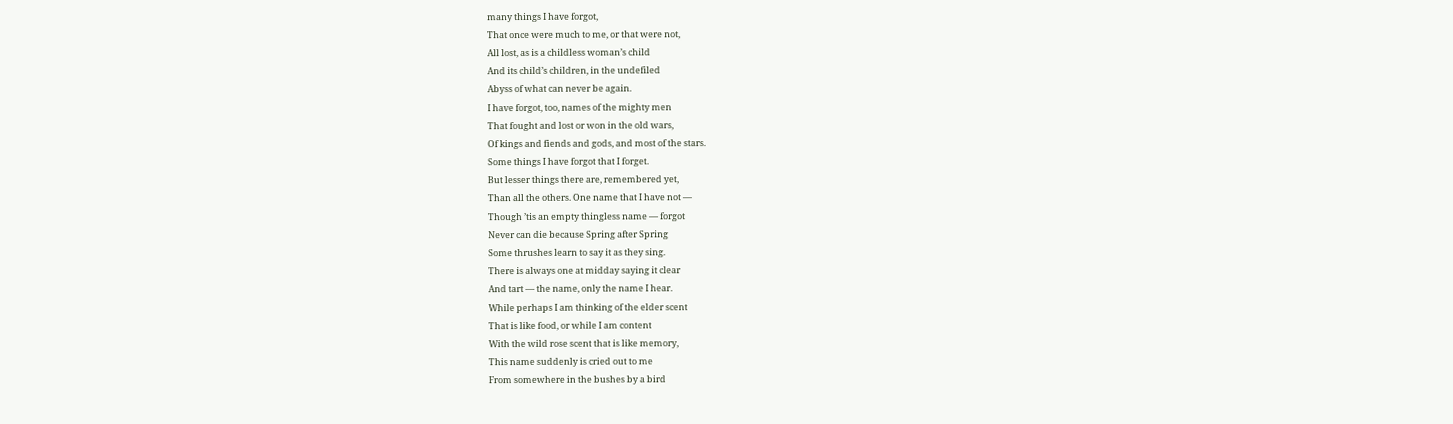many things I have forgot,
That once were much to me, or that were not,
All lost, as is a childless woman’s child
And its child’s children, in the undefiled
Abyss of what can never be again.
I have forgot, too, names of the mighty men
That fought and lost or won in the old wars,
Of kings and fiends and gods, and most of the stars.
Some things I have forgot that I forget.
But lesser things there are, remembered yet,
Than all the others. One name that I have not —
Though ’tis an empty thingless name — forgot
Never can die because Spring after Spring
Some thrushes learn to say it as they sing.
There is always one at midday saying it clear
And tart — the name, only the name I hear.
While perhaps I am thinking of the elder scent
That is like food, or while I am content
With the wild rose scent that is like memory,
This name suddenly is cried out to me
From somewhere in the bushes by a bird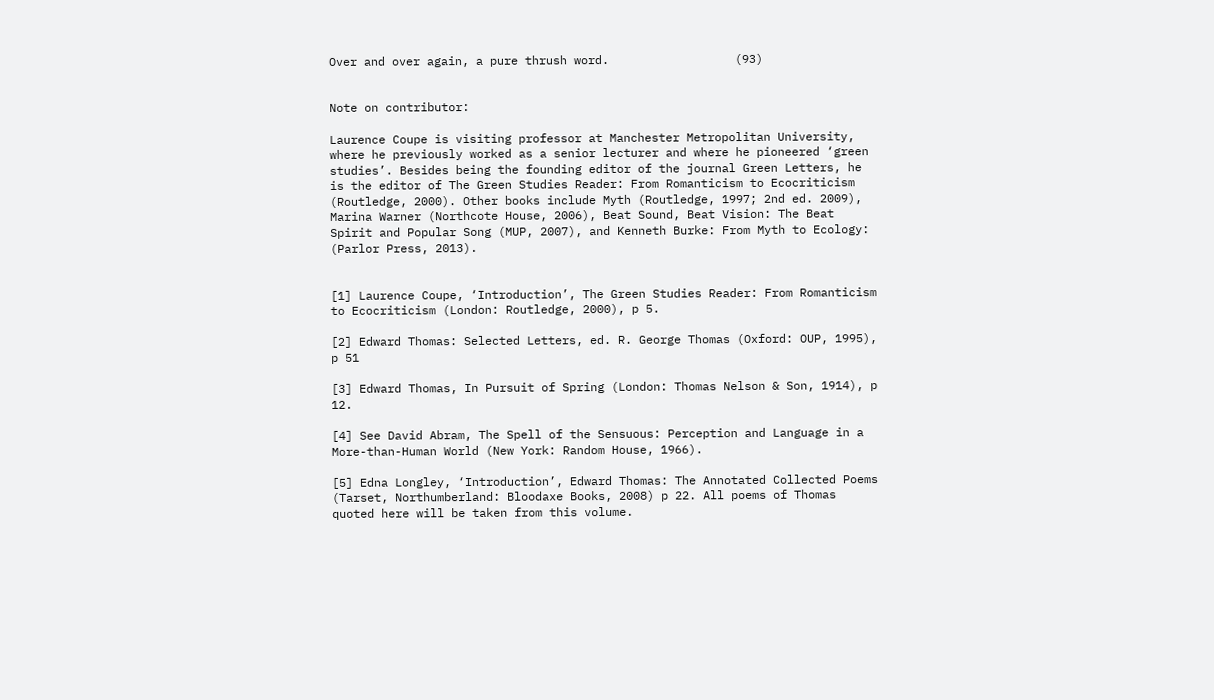Over and over again, a pure thrush word.                  (93)


Note on contributor:

Laurence Coupe is visiting professor at Manchester Metropolitan University, where he previously worked as a senior lecturer and where he pioneered ‘green studies’. Besides being the founding editor of the journal Green Letters, he is the editor of The Green Studies Reader: From Romanticism to Ecocriticism (Routledge, 2000). Other books include Myth (Routledge, 1997; 2nd ed. 2009), Marina Warner (Northcote House, 2006), Beat Sound, Beat Vision: The Beat Spirit and Popular Song (MUP, 2007), and Kenneth Burke: From Myth to Ecology: (Parlor Press, 2013).


[1] Laurence Coupe, ‘Introduction’, The Green Studies Reader: From Romanticism to Ecocriticism (London: Routledge, 2000), p 5.

[2] Edward Thomas: Selected Letters, ed. R. George Thomas (Oxford: OUP, 1995), p 51

[3] Edward Thomas, In Pursuit of Spring (London: Thomas Nelson & Son, 1914), p 12.

[4] See David Abram, The Spell of the Sensuous: Perception and Language in a More-than-Human World (New York: Random House, 1966).

[5] Edna Longley, ‘Introduction’, Edward Thomas: The Annotated Collected Poems (Tarset, Northumberland: Bloodaxe Books, 2008) p 22. All poems of Thomas quoted here will be taken from this volume.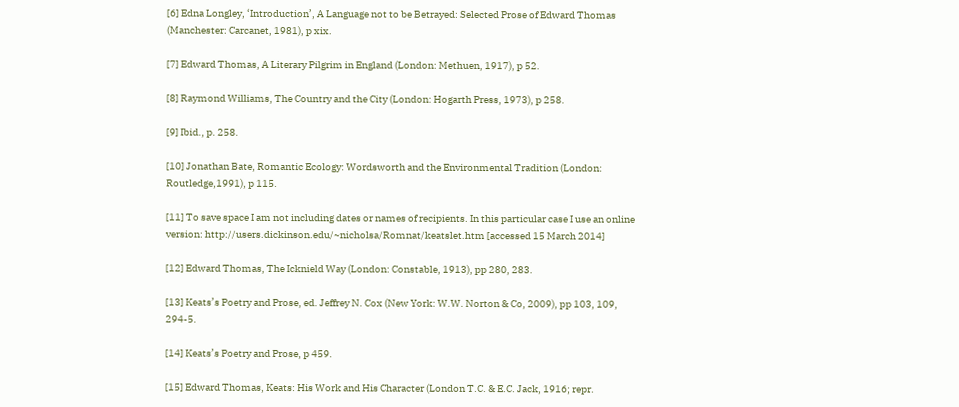[6] Edna Longley, ‘Introduction’, A Language not to be Betrayed: Selected Prose of Edward Thomas (Manchester: Carcanet, 1981), p xix.

[7] Edward Thomas, A Literary Pilgrim in England (London: Methuen, 1917), p 52.

[8] Raymond Williams, The Country and the City (London: Hogarth Press, 1973), p 258.

[9] Ibid., p. 258.

[10] Jonathan Bate, Romantic Ecology: Wordsworth and the Environmental Tradition (London: Routledge,1991), p 115.

[11] To save space I am not including dates or names of recipients. In this particular case I use an online version: http://users.dickinson.edu/~nicholsa/Romnat/keatslet.htm [accessed 15 March 2014]

[12] Edward Thomas, The Icknield Way (London: Constable, 1913), pp 280, 283.

[13] Keats’s Poetry and Prose, ed. Jeffrey N. Cox (New York: W.W. Norton & Co, 2009), pp 103, 109, 294-5.

[14] Keats’s Poetry and Prose, p 459.

[15] Edward Thomas, Keats: His Work and His Character (London T.C. & E.C. Jack, 1916; repr.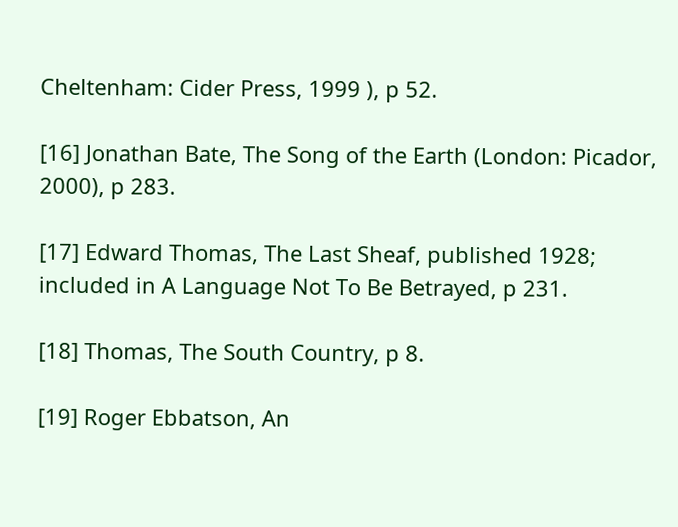Cheltenham: Cider Press, 1999 ), p 52.

[16] Jonathan Bate, The Song of the Earth (London: Picador, 2000), p 283.

[17] Edward Thomas, The Last Sheaf, published 1928; included in A Language Not To Be Betrayed, p 231.

[18] Thomas, The South Country, p 8.

[19] Roger Ebbatson, An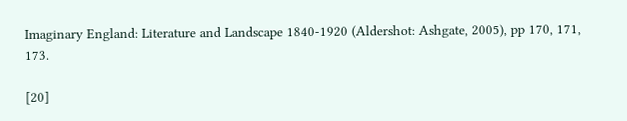Imaginary England: Literature and Landscape 1840-1920 (Aldershot: Ashgate, 2005), pp 170, 171, 173.

[20]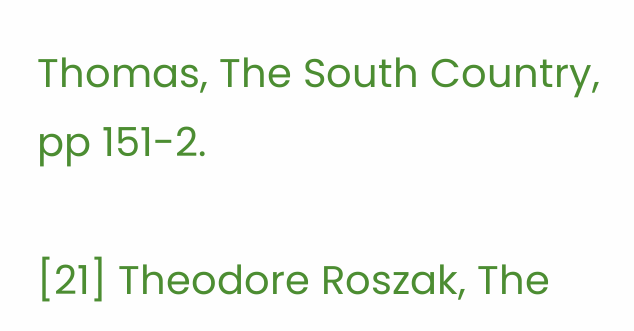Thomas, The South Country, pp 151-2.

[21] Theodore Roszak, The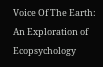Voice Of The Earth: An Exploration of Ecopsychology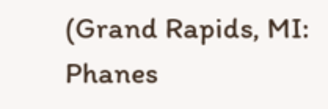(Grand Rapids, MI: Phanes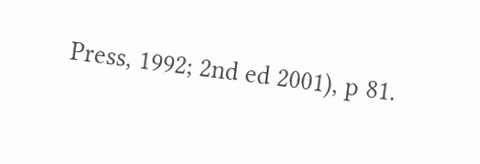Press, 1992; 2nd ed 2001), p 81.